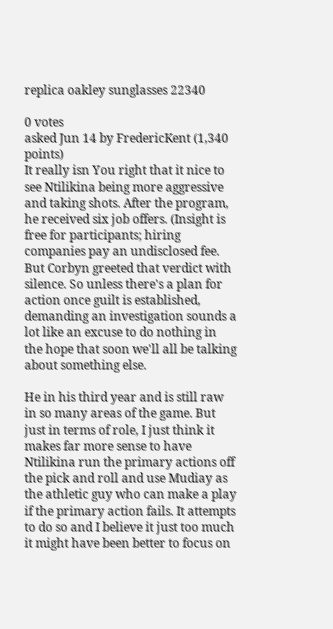replica oakley sunglasses 22340

0 votes
asked Jun 14 by FredericKent (1,340 points)
It really isn You right that it nice to see Ntilikina being more aggressive and taking shots. After the program, he received six job offers. (Insight is free for participants; hiring companies pay an undisclosed fee. But Corbyn greeted that verdict with silence. So unless there's a plan for action once guilt is established, demanding an investigation sounds a lot like an excuse to do nothing in the hope that soon we'll all be talking about something else.

He in his third year and is still raw in so many areas of the game. But just in terms of role, I just think it makes far more sense to have Ntilikina run the primary actions off the pick and roll and use Mudiay as the athletic guy who can make a play if the primary action fails. It attempts to do so and I believe it just too much it might have been better to focus on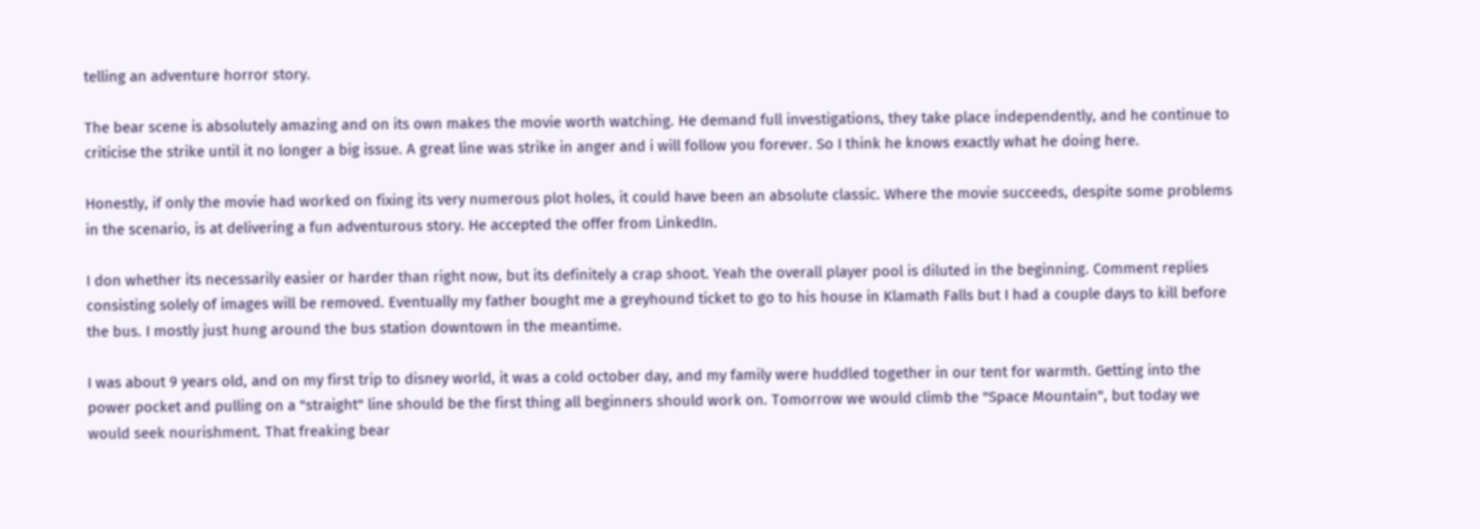telling an adventure horror story.

The bear scene is absolutely amazing and on its own makes the movie worth watching. He demand full investigations, they take place independently, and he continue to criticise the strike until it no longer a big issue. A great line was strike in anger and i will follow you forever. So I think he knows exactly what he doing here.

Honestly, if only the movie had worked on fixing its very numerous plot holes, it could have been an absolute classic. Where the movie succeeds, despite some problems in the scenario, is at delivering a fun adventurous story. He accepted the offer from LinkedIn.

I don whether its necessarily easier or harder than right now, but its definitely a crap shoot. Yeah the overall player pool is diluted in the beginning. Comment replies consisting solely of images will be removed. Eventually my father bought me a greyhound ticket to go to his house in Klamath Falls but I had a couple days to kill before the bus. I mostly just hung around the bus station downtown in the meantime.

I was about 9 years old, and on my first trip to disney world, it was a cold october day, and my family were huddled together in our tent for warmth. Getting into the power pocket and pulling on a "straight" line should be the first thing all beginners should work on. Tomorrow we would climb the "Space Mountain", but today we would seek nourishment. That freaking bear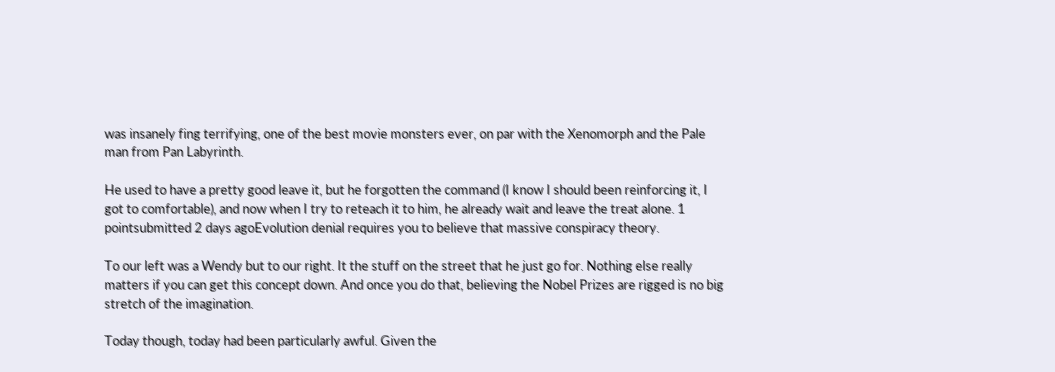was insanely fing terrifying, one of the best movie monsters ever, on par with the Xenomorph and the Pale man from Pan Labyrinth.

He used to have a pretty good leave it, but he forgotten the command (I know I should been reinforcing it, I got to comfortable), and now when I try to reteach it to him, he already wait and leave the treat alone. 1 pointsubmitted 2 days agoEvolution denial requires you to believe that massive conspiracy theory.

To our left was a Wendy but to our right. It the stuff on the street that he just go for. Nothing else really matters if you can get this concept down. And once you do that, believing the Nobel Prizes are rigged is no big stretch of the imagination.

Today though, today had been particularly awful. Given the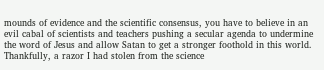mounds of evidence and the scientific consensus, you have to believe in an evil cabal of scientists and teachers pushing a secular agenda to undermine the word of Jesus and allow Satan to get a stronger foothold in this world. Thankfully, a razor I had stolen from the science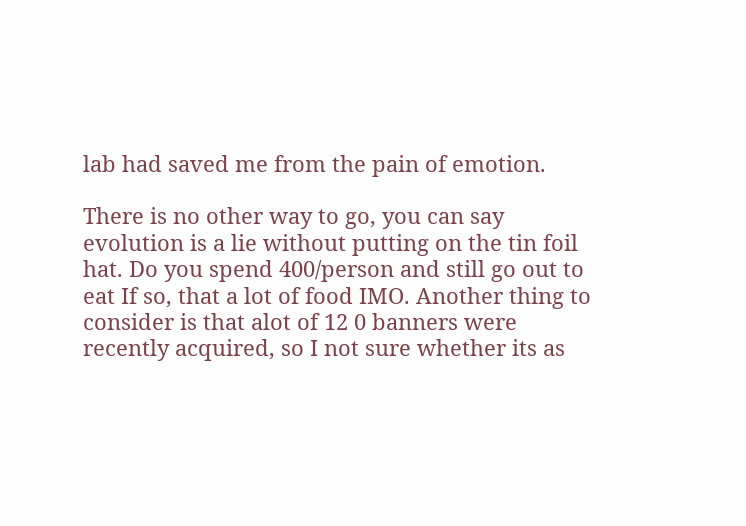lab had saved me from the pain of emotion.

There is no other way to go, you can say evolution is a lie without putting on the tin foil hat. Do you spend 400/person and still go out to eat If so, that a lot of food IMO. Another thing to consider is that alot of 12 0 banners were recently acquired, so I not sure whether its as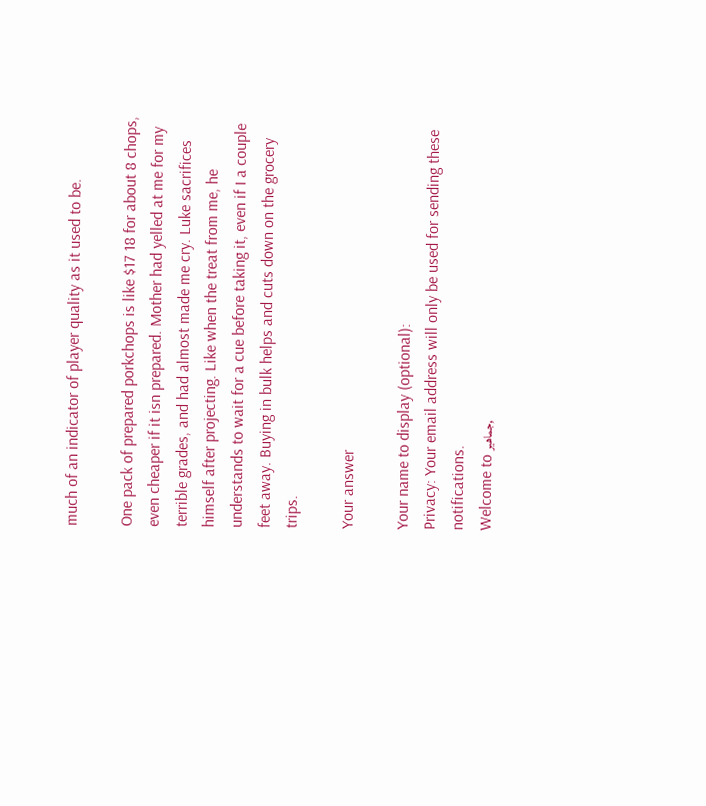much of an indicator of player quality as it used to be.

One pack of prepared porkchops is like $17 18 for about 8 chops, even cheaper if it isn prepared. Mother had yelled at me for my terrible grades, and had almost made me cry. Luke sacrifices himself after projecting. Like when the treat from me, he understands to wait for a cue before taking it, even if I a couple feet away. Buying in bulk helps and cuts down on the grocery trips.

Your answer

Your name to display (optional):
Privacy: Your email address will only be used for sending these notifications.
Welcome to جماهير,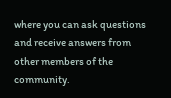where you can ask questions and receive answers from other members of the community.